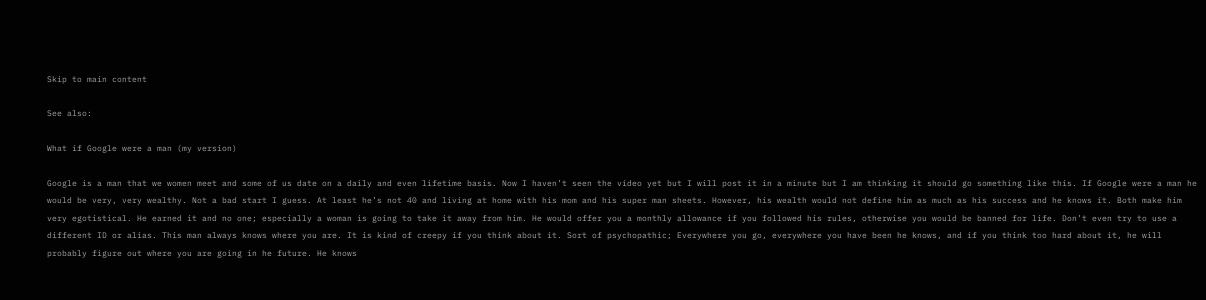Skip to main content

See also:

What if Google were a man (my version)

Google is a man that we women meet and some of us date on a daily and even lifetime basis. Now I haven’t seen the video yet but I will post it in a minute but I am thinking it should go something like this. If Google were a man he would be very, very wealthy. Not a bad start I guess. At least he’s not 40 and living at home with his mom and his super man sheets. However, his wealth would not define him as much as his success and he knows it. Both make him very egotistical. He earned it and no one; especially a woman is going to take it away from him. He would offer you a monthly allowance if you followed his rules, otherwise you would be banned for life. Don’t even try to use a different ID or alias. This man always knows where you are. It is kind of creepy if you think about it. Sort of psychopathic; Everywhere you go, everywhere you have been he knows, and if you think too hard about it, he will probably figure out where you are going in he future. He knows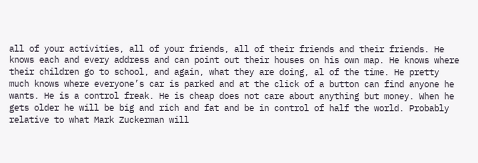all of your activities, all of your friends, all of their friends and their friends. He knows each and every address and can point out their houses on his own map. He knows where their children go to school, and again, what they are doing, al of the time. He pretty much knows where everyone’s car is parked and at the click of a button can find anyone he wants. He is a control freak. He is cheap does not care about anything but money. When he gets older he will be big and rich and fat and be in control of half the world. Probably relative to what Mark Zuckerman will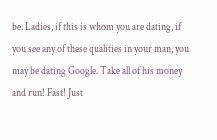be. Ladies, if this is whom you are dating, if you see any of these qualities in your man, you may be dating Google. Take all of his money and run! Fast! Just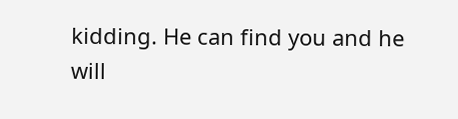kidding. He can find you and he will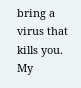bring a virus that kills you. My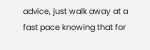advice, just walk away at a fast pace knowing that for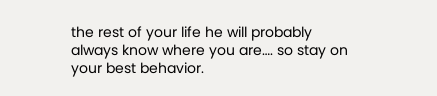the rest of your life he will probably always know where you are…. so stay on your best behavior.